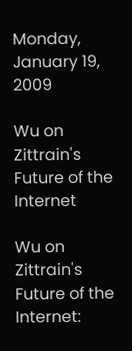Monday, January 19, 2009

Wu on Zittrain's Future of the Internet

Wu on Zittrain's Future of the Internet: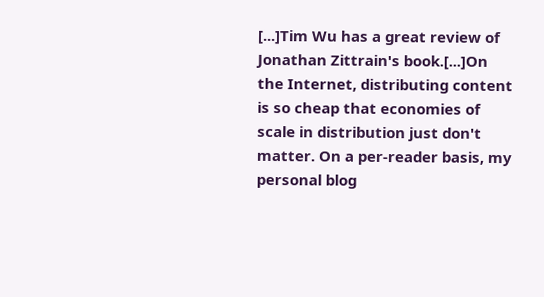[...]Tim Wu has a great review of Jonathan Zittrain's book.[...]On the Internet, distributing content is so cheap that economies of scale in distribution just don't matter. On a per-reader basis, my personal blog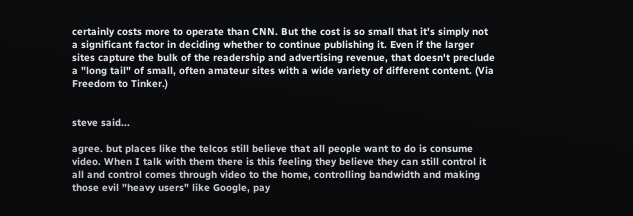certainly costs more to operate than CNN. But the cost is so small that it's simply not a significant factor in deciding whether to continue publishing it. Even if the larger sites capture the bulk of the readership and advertising revenue, that doesn't preclude a "long tail" of small, often amateur sites with a wide variety of different content. (Via Freedom to Tinker.)


steve said...

agree. but places like the telcos still believe that all people want to do is consume video. When I talk with them there is this feeling they believe they can still control it all and control comes through video to the home, controlling bandwidth and making those evil "heavy users" like Google, pay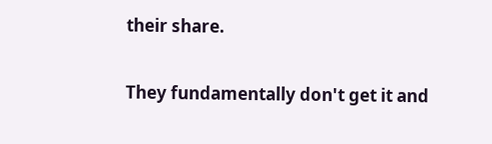their share.

They fundamentally don't get it and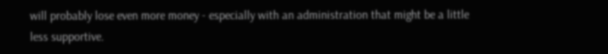will probably lose even more money - especially with an administration that might be a little less supportive.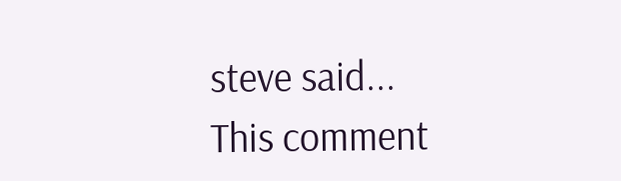steve said...
This comment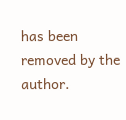has been removed by the author.